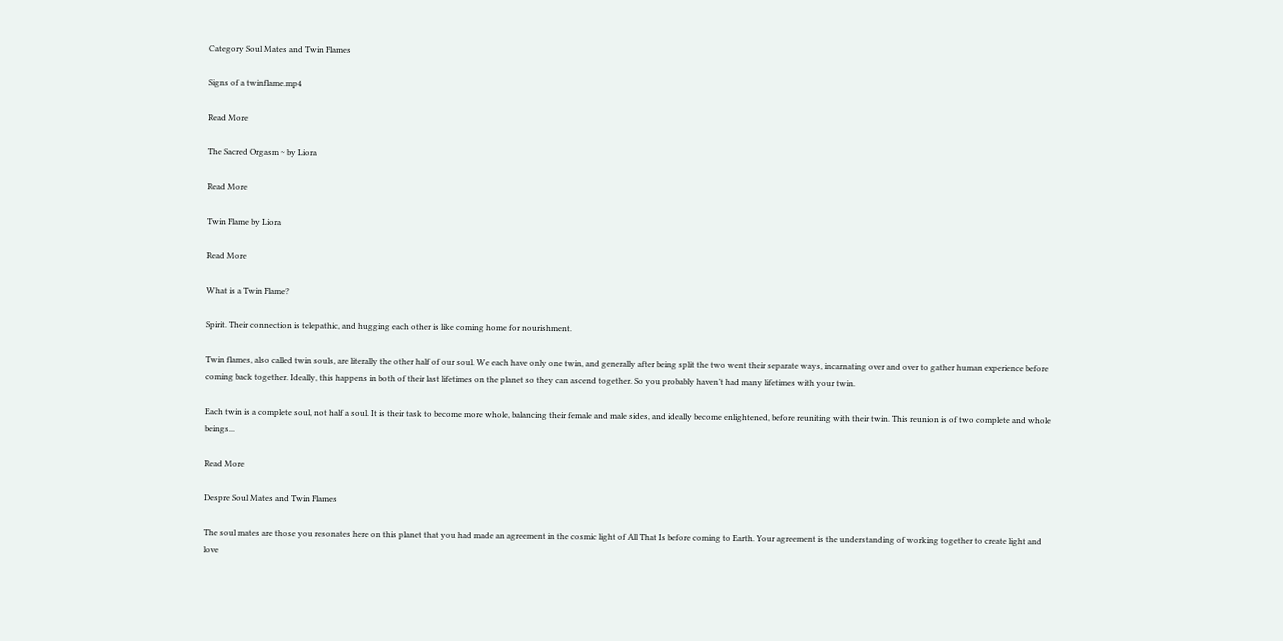Category Soul Mates and Twin Flames

Signs of a twinflame.mp4

Read More

The Sacred Orgasm ~ by Liora

Read More

Twin Flame by Liora

Read More

What is a Twin Flame?

Spirit. Their connection is telepathic, and hugging each other is like coming home for nourishment.

Twin flames, also called twin souls, are literally the other half of our soul. We each have only one twin, and generally after being split the two went their separate ways, incarnating over and over to gather human experience before coming back together. Ideally, this happens in both of their last lifetimes on the planet so they can ascend together. So you probably haven’t had many lifetimes with your twin.

Each twin is a complete soul, not half a soul. It is their task to become more whole, balancing their female and male sides, and ideally become enlightened, before reuniting with their twin. This reunion is of two complete and whole beings...

Read More

Despre Soul Mates and Twin Flames

The soul mates are those you resonates here on this planet that you had made an agreement in the cosmic light of All That Is before coming to Earth. Your agreement is the understanding of working together to create light and love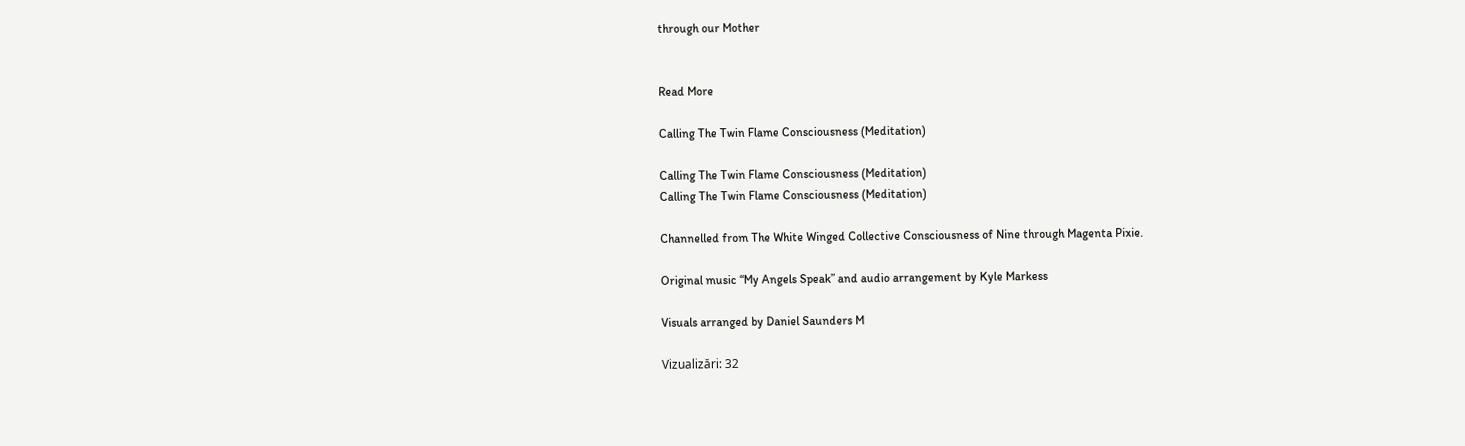through our Mother


Read More

Calling The Twin Flame Consciousness (Meditation)

Calling The Twin Flame Consciousness (Meditation)
Calling The Twin Flame Consciousness (Meditation)

Channelled from The White Winged Collective Consciousness of Nine through Magenta Pixie.

Original music “My Angels Speak” and audio arrangement by Kyle Markess

Visuals arranged by Daniel Saunders M

Vizualizări: 32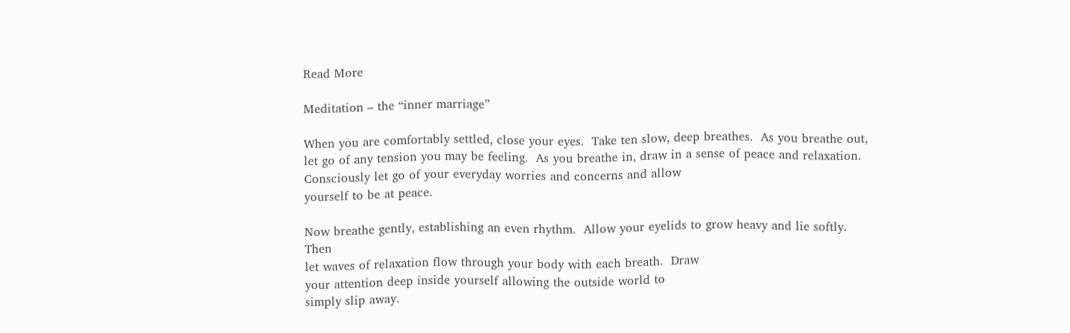Read More

Meditation – the “inner marriage”

When you are comfortably settled, close your eyes.  Take ten slow, deep breathes.  As you breathe out, let go of any tension you may be feeling.  As you breathe in, draw in a sense of peace and relaxation.
Consciously let go of your everyday worries and concerns and allow
yourself to be at peace.

Now breathe gently, establishing an even rhythm.  Allow your eyelids to grow heavy and lie softly.  Then
let waves of relaxation flow through your body with each breath.  Draw
your attention deep inside yourself allowing the outside world to
simply slip away.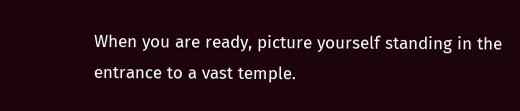When you are ready, picture yourself standing in the entrance to a vast temple.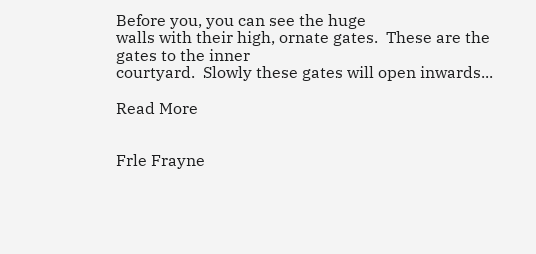Before you, you can see the huge
walls with their high, ornate gates.  These are the gates to the inner
courtyard.  Slowly these gates will open inwards...

Read More


Frle Frayne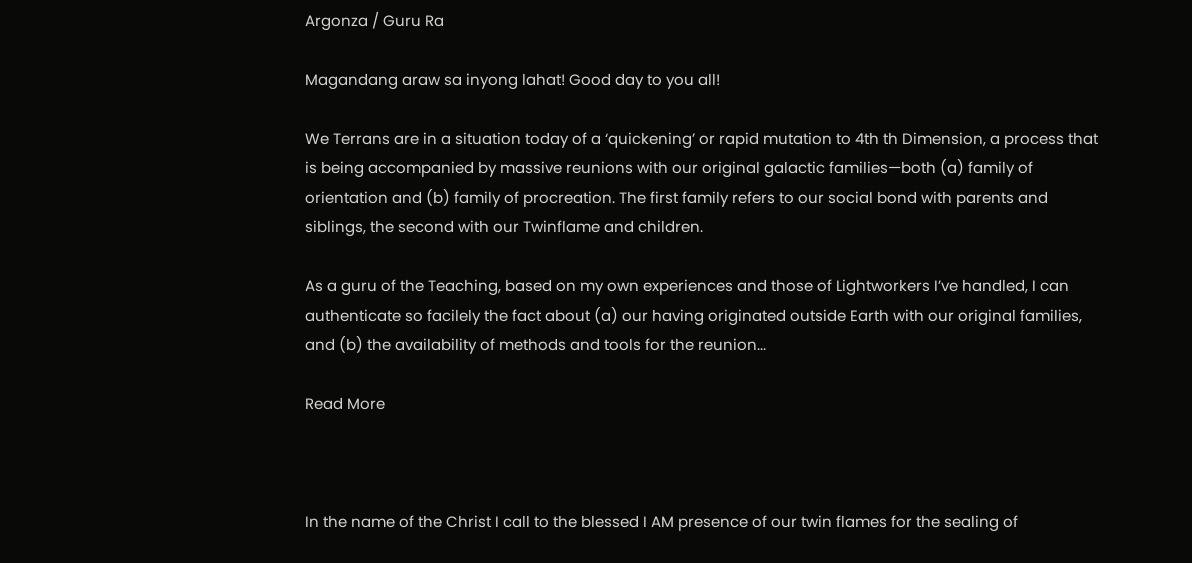Argonza / Guru Ra

Magandang araw sa inyong lahat! Good day to you all!

We Terrans are in a situation today of a ‘quickening’ or rapid mutation to 4th th Dimension, a process that is being accompanied by massive reunions with our original galactic families—both (a) family of orientation and (b) family of procreation. The first family refers to our social bond with parents and siblings, the second with our Twinflame and children.

As a guru of the Teaching, based on my own experiences and those of Lightworkers I’ve handled, I can authenticate so facilely the fact about (a) our having originated outside Earth with our original families, and (b) the availability of methods and tools for the reunion...

Read More



In the name of the Christ I call to the blessed I AM presence of our twin flames for the sealing of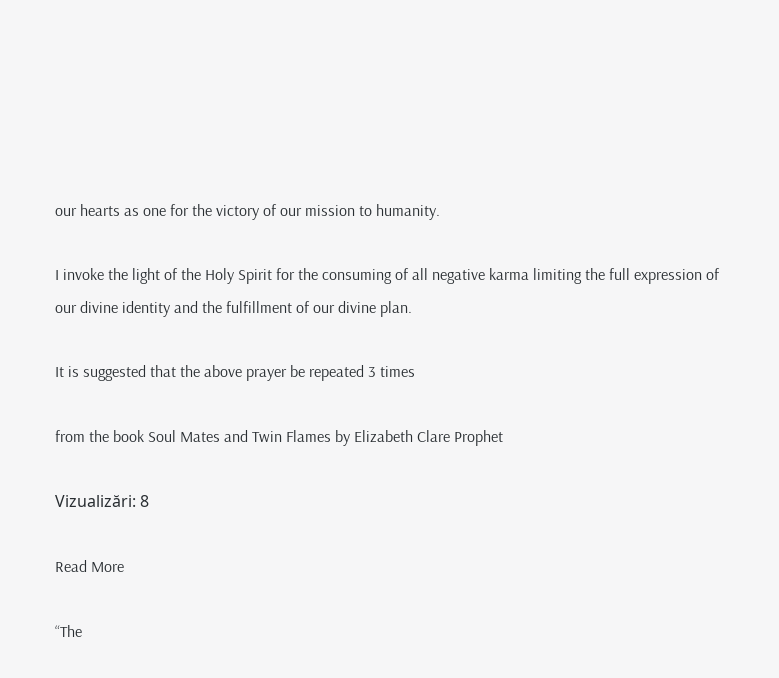our hearts as one for the victory of our mission to humanity.

I invoke the light of the Holy Spirit for the consuming of all negative karma limiting the full expression of our divine identity and the fulfillment of our divine plan.

It is suggested that the above prayer be repeated 3 times

from the book Soul Mates and Twin Flames by Elizabeth Clare Prophet

Vizualizări: 8

Read More

“The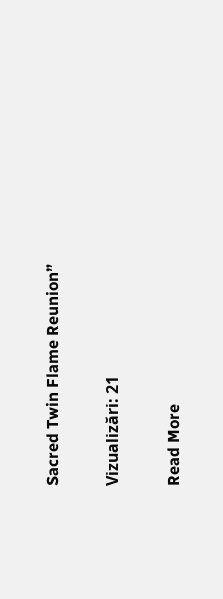Sacred Twin Flame Reunion”

Vizualizări: 21

Read More